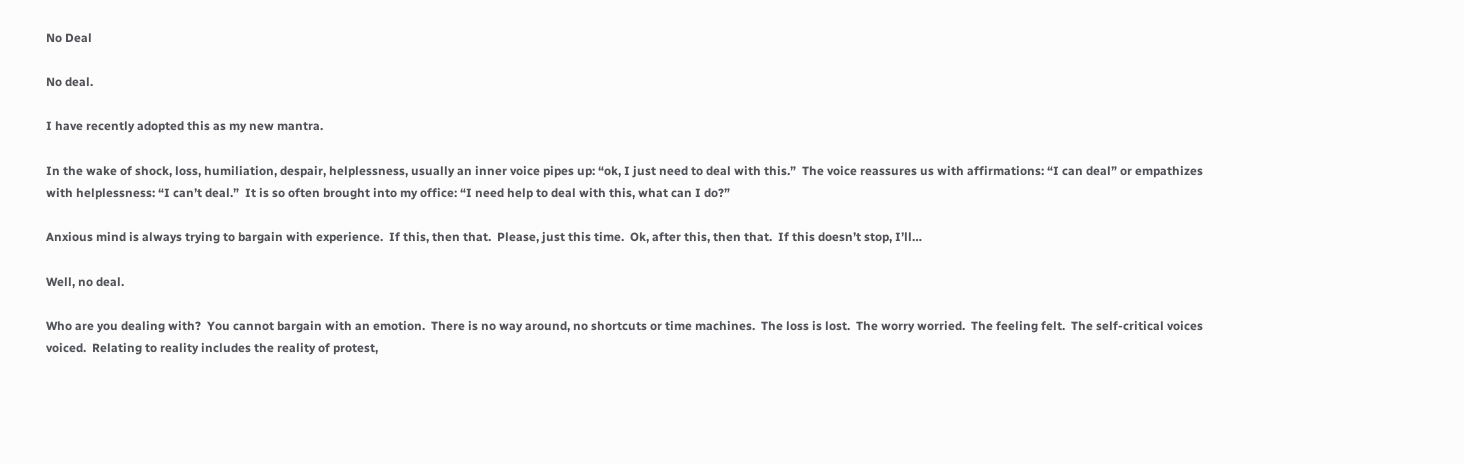No Deal

No deal.

I have recently adopted this as my new mantra.

In the wake of shock, loss, humiliation, despair, helplessness, usually an inner voice pipes up: “ok, I just need to deal with this.”  The voice reassures us with affirmations: “I can deal” or empathizes with helplessness: “I can’t deal.”  It is so often brought into my office: “I need help to deal with this, what can I do?”

Anxious mind is always trying to bargain with experience.  If this, then that.  Please, just this time.  Ok, after this, then that.  If this doesn’t stop, I’ll…

Well, no deal.

Who are you dealing with?  You cannot bargain with an emotion.  There is no way around, no shortcuts or time machines.  The loss is lost.  The worry worried.  The feeling felt.  The self-critical voices voiced.  Relating to reality includes the reality of protest,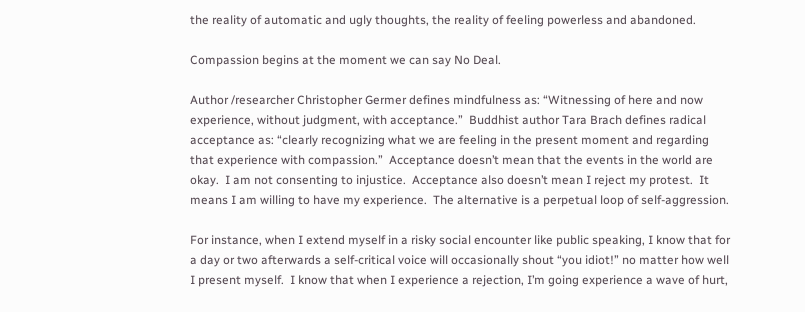the reality of automatic and ugly thoughts, the reality of feeling powerless and abandoned.

Compassion begins at the moment we can say No Deal.

Author /researcher Christopher Germer defines mindfulness as: “Witnessing of here and now experience, without judgment, with acceptance.”  Buddhist author Tara Brach defines radical acceptance as: “clearly recognizing what we are feeling in the present moment and regarding that experience with compassion.”  Acceptance doesn’t mean that the events in the world are okay.  I am not consenting to injustice.  Acceptance also doesn’t mean I reject my protest.  It means I am willing to have my experience.  The alternative is a perpetual loop of self-aggression.

For instance, when I extend myself in a risky social encounter like public speaking, I know that for a day or two afterwards a self-critical voice will occasionally shout “you idiot!” no matter how well I present myself.  I know that when I experience a rejection, I’m going experience a wave of hurt,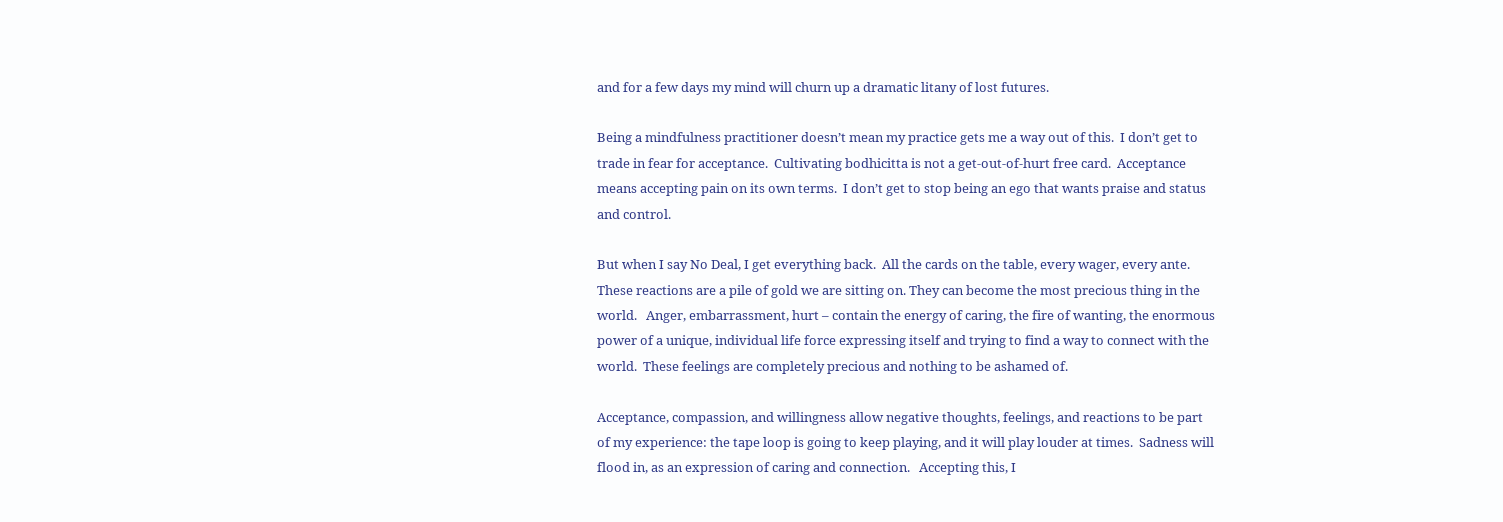and for a few days my mind will churn up a dramatic litany of lost futures.

Being a mindfulness practitioner doesn’t mean my practice gets me a way out of this.  I don’t get to trade in fear for acceptance.  Cultivating bodhicitta is not a get-out-of-hurt free card.  Acceptance means accepting pain on its own terms.  I don’t get to stop being an ego that wants praise and status and control.

But when I say No Deal, I get everything back.  All the cards on the table, every wager, every ante.  These reactions are a pile of gold we are sitting on. They can become the most precious thing in the world.   Anger, embarrassment, hurt – contain the energy of caring, the fire of wanting, the enormous power of a unique, individual life force expressing itself and trying to find a way to connect with the world.  These feelings are completely precious and nothing to be ashamed of.

Acceptance, compassion, and willingness allow negative thoughts, feelings, and reactions to be part of my experience: the tape loop is going to keep playing, and it will play louder at times.  Sadness will flood in, as an expression of caring and connection.   Accepting this, I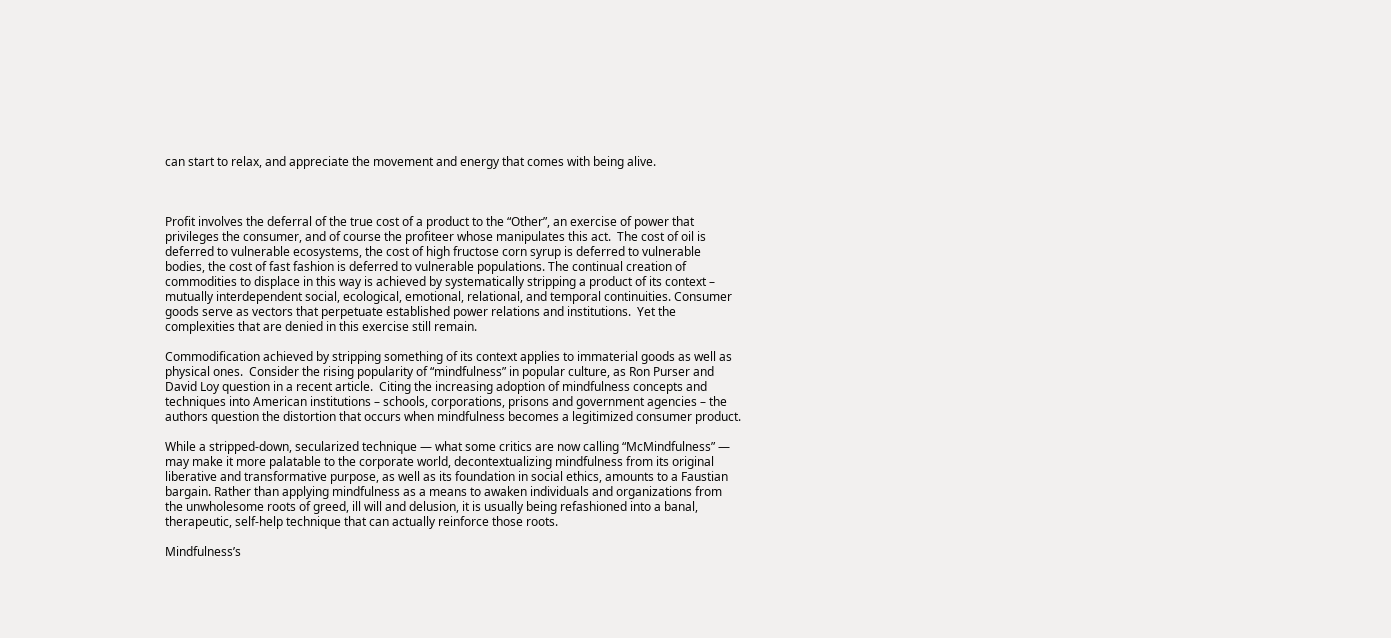can start to relax, and appreciate the movement and energy that comes with being alive.



Profit involves the deferral of the true cost of a product to the “Other”, an exercise of power that privileges the consumer, and of course the profiteer whose manipulates this act.  The cost of oil is deferred to vulnerable ecosystems, the cost of high fructose corn syrup is deferred to vulnerable bodies, the cost of fast fashion is deferred to vulnerable populations. The continual creation of commodities to displace in this way is achieved by systematically stripping a product of its context – mutually interdependent social, ecological, emotional, relational, and temporal continuities. Consumer goods serve as vectors that perpetuate established power relations and institutions.  Yet the complexities that are denied in this exercise still remain.

Commodification achieved by stripping something of its context applies to immaterial goods as well as physical ones.  Consider the rising popularity of “mindfulness” in popular culture, as Ron Purser and David Loy question in a recent article.  Citing the increasing adoption of mindfulness concepts and techniques into American institutions – schools, corporations, prisons and government agencies – the authors question the distortion that occurs when mindfulness becomes a legitimized consumer product.

While a stripped-down, secularized technique — what some critics are now calling “McMindfulness” — may make it more palatable to the corporate world, decontextualizing mindfulness from its original liberative and transformative purpose, as well as its foundation in social ethics, amounts to a Faustian bargain. Rather than applying mindfulness as a means to awaken individuals and organizations from the unwholesome roots of greed, ill will and delusion, it is usually being refashioned into a banal, therapeutic, self-help technique that can actually reinforce those roots.

Mindfulness’s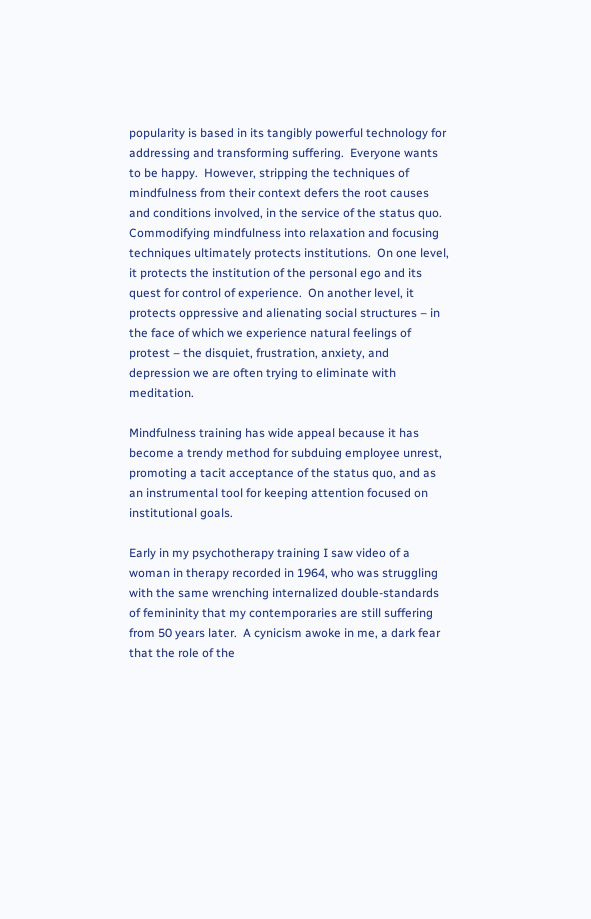popularity is based in its tangibly powerful technology for addressing and transforming suffering.  Everyone wants to be happy.  However, stripping the techniques of mindfulness from their context defers the root causes and conditions involved, in the service of the status quo.  Commodifying mindfulness into relaxation and focusing techniques ultimately protects institutions.  On one level, it protects the institution of the personal ego and its quest for control of experience.  On another level, it protects oppressive and alienating social structures – in the face of which we experience natural feelings of protest – the disquiet, frustration, anxiety, and depression we are often trying to eliminate with meditation.

Mindfulness training has wide appeal because it has become a trendy method for subduing employee unrest, promoting a tacit acceptance of the status quo, and as an instrumental tool for keeping attention focused on institutional goals.

Early in my psychotherapy training I saw video of a woman in therapy recorded in 1964, who was struggling with the same wrenching internalized double-standards of femininity that my contemporaries are still suffering from 50 years later.  A cynicism awoke in me, a dark fear that the role of the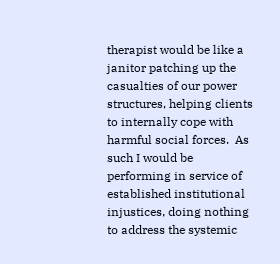therapist would be like a janitor patching up the casualties of our power structures, helping clients to internally cope with harmful social forces.  As such I would be performing in service of established institutional injustices, doing nothing to address the systemic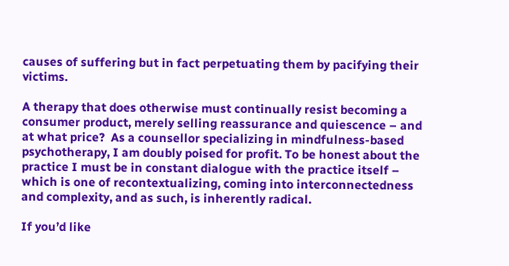causes of suffering but in fact perpetuating them by pacifying their victims.

A therapy that does otherwise must continually resist becoming a consumer product, merely selling reassurance and quiescence – and at what price?  As a counsellor specializing in mindfulness-based psychotherapy, I am doubly poised for profit. To be honest about the practice I must be in constant dialogue with the practice itself – which is one of recontextualizing, coming into interconnectedness and complexity, and as such, is inherently radical.

If you’d like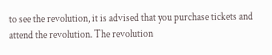to see the revolution, it is advised that you purchase tickets and attend the revolution. The revolution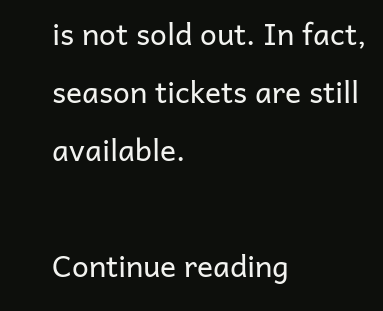is not sold out. In fact, season tickets are still available.

Continue reading